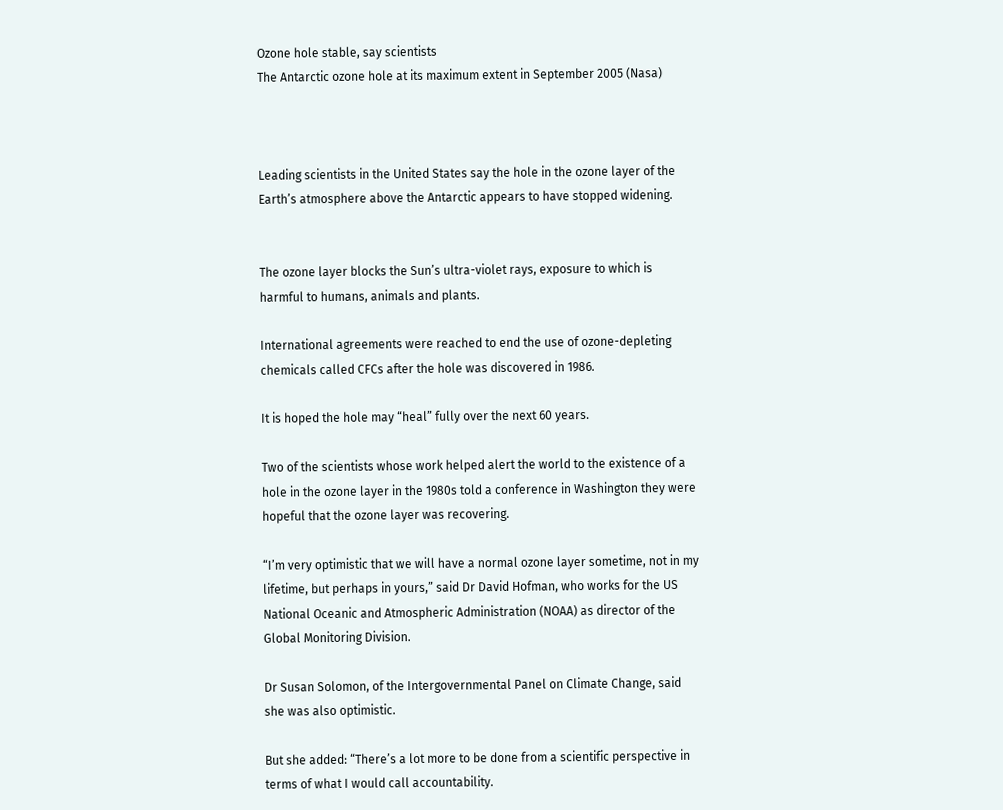Ozone hole stable, say scientists
The Antarctic ozone hole at its maximum extent in September 2005 (Nasa)



Leading scientists in the United States say the hole in the ozone layer of the Earth’s atmosphere above the Antarctic appears to have stopped widening.


The ozone layer blocks the Sun’s ultra-violet rays, exposure to which is harmful to humans, animals and plants.

International agreements were reached to end the use of ozone-depleting chemicals called CFCs after the hole was discovered in 1986.

It is hoped the hole may “heal” fully over the next 60 years.

Two of the scientists whose work helped alert the world to the existence of a hole in the ozone layer in the 1980s told a conference in Washington they were hopeful that the ozone layer was recovering.

“I’m very optimistic that we will have a normal ozone layer sometime, not in my lifetime, but perhaps in yours,” said Dr David Hofman, who works for the US National Oceanic and Atmospheric Administration (NOAA) as director of the Global Monitoring Division.

Dr Susan Solomon, of the Intergovernmental Panel on Climate Change, said she was also optimistic.

But she added: “There’s a lot more to be done from a scientific perspective in terms of what I would call accountability.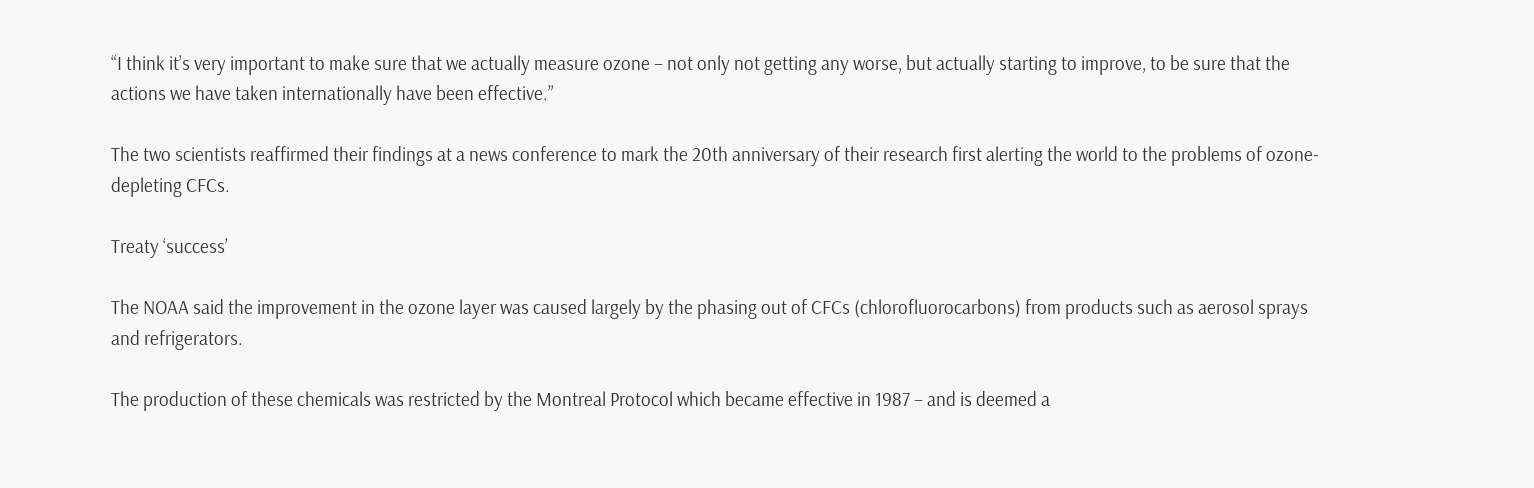“I think it’s very important to make sure that we actually measure ozone – not only not getting any worse, but actually starting to improve, to be sure that the actions we have taken internationally have been effective.”

The two scientists reaffirmed their findings at a news conference to mark the 20th anniversary of their research first alerting the world to the problems of ozone-depleting CFCs.

Treaty ‘success’

The NOAA said the improvement in the ozone layer was caused largely by the phasing out of CFCs (chlorofluorocarbons) from products such as aerosol sprays and refrigerators.

The production of these chemicals was restricted by the Montreal Protocol which became effective in 1987 – and is deemed a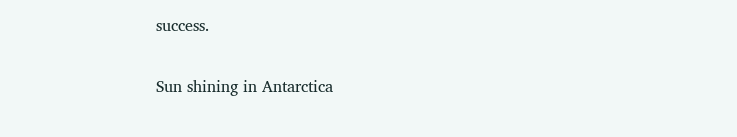success.

Sun shining in Antarctica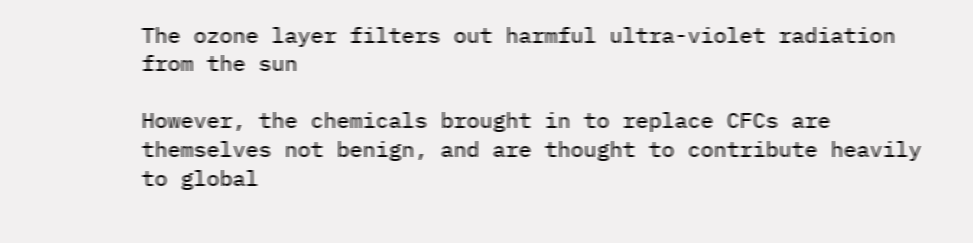The ozone layer filters out harmful ultra-violet radiation from the sun

However, the chemicals brought in to replace CFCs are themselves not benign, and are thought to contribute heavily to global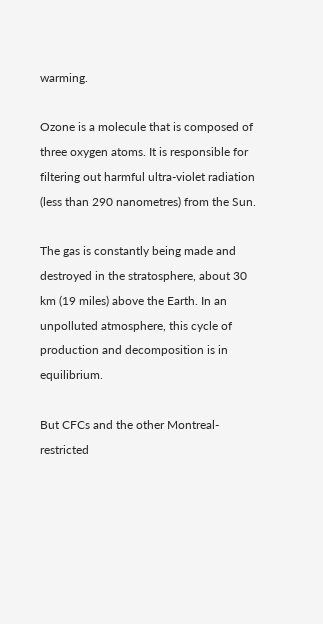warming.

Ozone is a molecule that is composed of three oxygen atoms. It is responsible for filtering out harmful ultra-violet radiation (less than 290 nanometres) from the Sun.

The gas is constantly being made and destroyed in the stratosphere, about 30 km (19 miles) above the Earth. In an unpolluted atmosphere, this cycle of production and decomposition is in equilibrium.

But CFCs and the other Montreal-restricted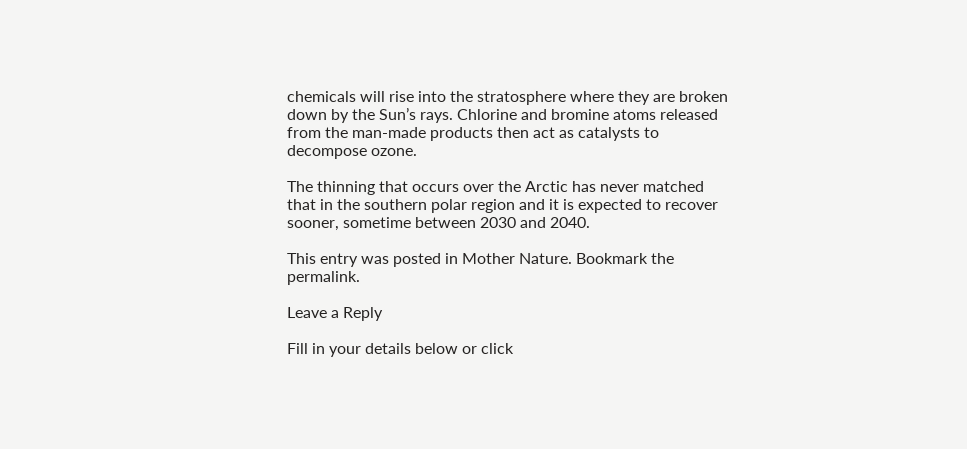chemicals will rise into the stratosphere where they are broken down by the Sun’s rays. Chlorine and bromine atoms released from the man-made products then act as catalysts to decompose ozone.

The thinning that occurs over the Arctic has never matched that in the southern polar region and it is expected to recover sooner, sometime between 2030 and 2040.

This entry was posted in Mother Nature. Bookmark the permalink.

Leave a Reply

Fill in your details below or click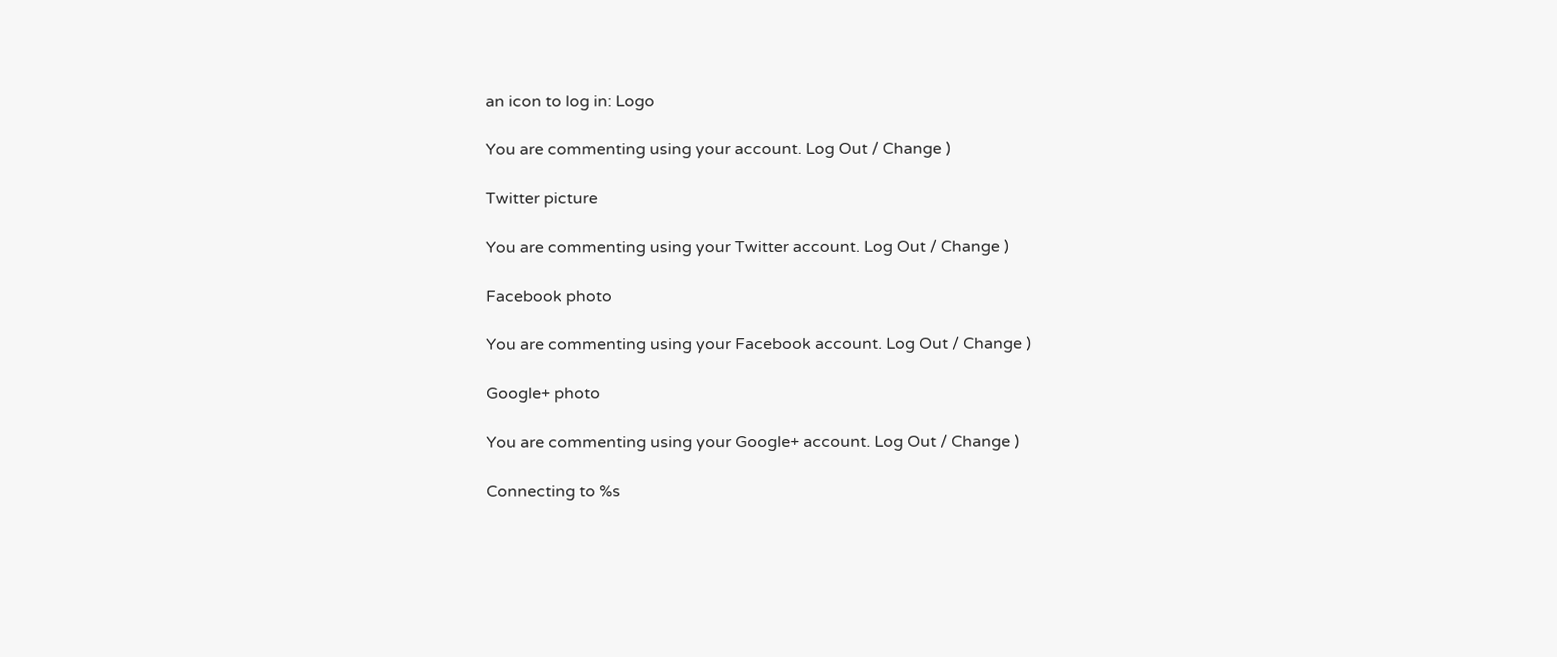an icon to log in: Logo

You are commenting using your account. Log Out / Change )

Twitter picture

You are commenting using your Twitter account. Log Out / Change )

Facebook photo

You are commenting using your Facebook account. Log Out / Change )

Google+ photo

You are commenting using your Google+ account. Log Out / Change )

Connecting to %s